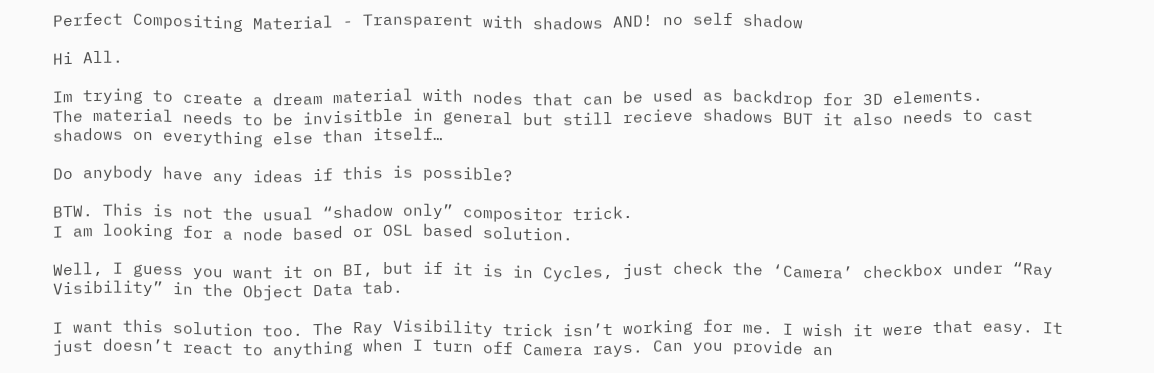Perfect Compositing Material - Transparent with shadows AND! no self shadow

Hi All.

Im trying to create a dream material with nodes that can be used as backdrop for 3D elements.
The material needs to be invisitble in general but still recieve shadows BUT it also needs to cast shadows on everything else than itself…

Do anybody have any ideas if this is possible?

BTW. This is not the usual “shadow only” compositor trick.
I am looking for a node based or OSL based solution.

Well, I guess you want it on BI, but if it is in Cycles, just check the ‘Camera’ checkbox under “Ray Visibility” in the Object Data tab.

I want this solution too. The Ray Visibility trick isn’t working for me. I wish it were that easy. It just doesn’t react to anything when I turn off Camera rays. Can you provide an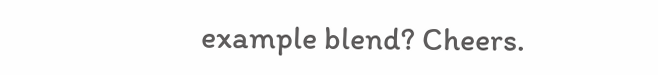example blend? Cheers.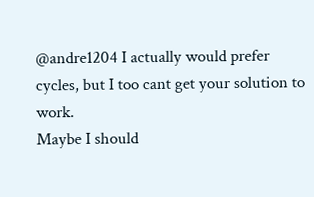@andre1204 I actually would prefer cycles, but I too cant get your solution to work.
Maybe I should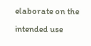elaborate on the intended use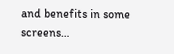and benefits in some screens…